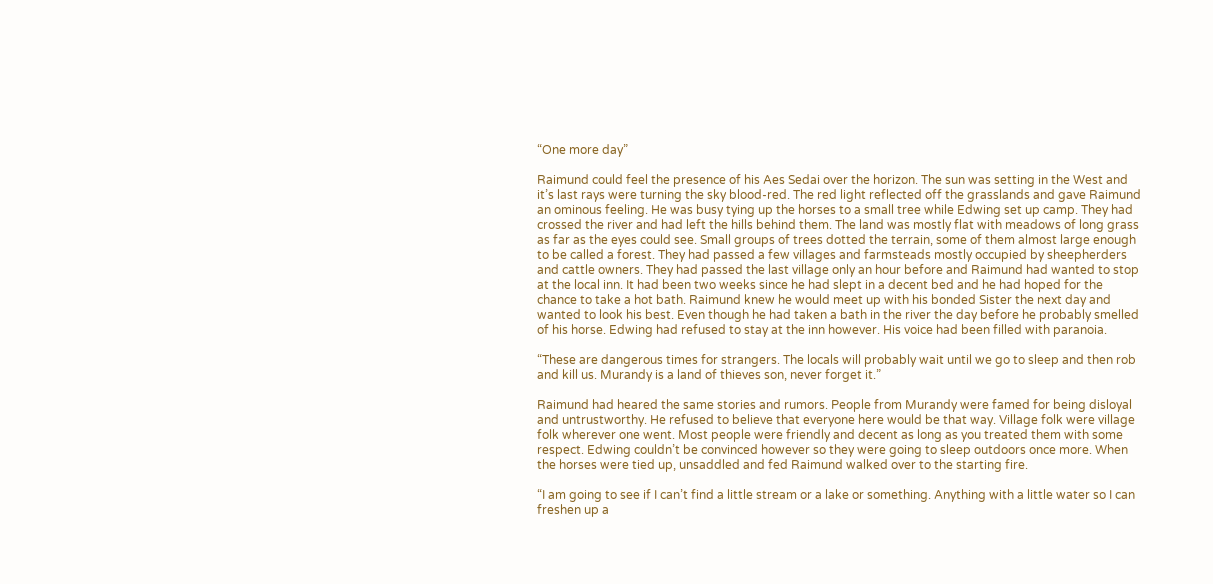“One more day”

Raimund could feel the presence of his Aes Sedai over the horizon. The sun was setting in the West and it’s last rays were turning the sky blood-red. The red light reflected off the grasslands and gave Raimund an ominous feeling. He was busy tying up the horses to a small tree while Edwing set up camp. They had crossed the river and had left the hills behind them. The land was mostly flat with meadows of long grass as far as the eyes could see. Small groups of trees dotted the terrain, some of them almost large enough to be called a forest. They had passed a few villages and farmsteads mostly occupied by sheepherders and cattle owners. They had passed the last village only an hour before and Raimund had wanted to stop at the local inn. It had been two weeks since he had slept in a decent bed and he had hoped for the chance to take a hot bath. Raimund knew he would meet up with his bonded Sister the next day and wanted to look his best. Even though he had taken a bath in the river the day before he probably smelled of his horse. Edwing had refused to stay at the inn however. His voice had been filled with paranoia.

“These are dangerous times for strangers. The locals will probably wait until we go to sleep and then rob and kill us. Murandy is a land of thieves son, never forget it.”

Raimund had heared the same stories and rumors. People from Murandy were famed for being disloyal and untrustworthy. He refused to believe that everyone here would be that way. Village folk were village folk wherever one went. Most people were friendly and decent as long as you treated them with some respect. Edwing couldn’t be convinced however so they were going to sleep outdoors once more. When the horses were tied up, unsaddled and fed Raimund walked over to the starting fire.

“I am going to see if I can’t find a little stream or a lake or something. Anything with a little water so I can freshen up a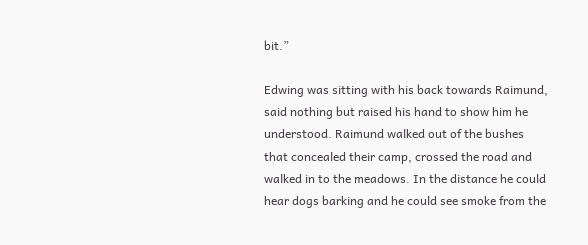bit.”

Edwing was sitting with his back towards Raimund, said nothing but raised his hand to show him he understood. Raimund walked out of the bushes that concealed their camp, crossed the road and walked in to the meadows. In the distance he could hear dogs barking and he could see smoke from the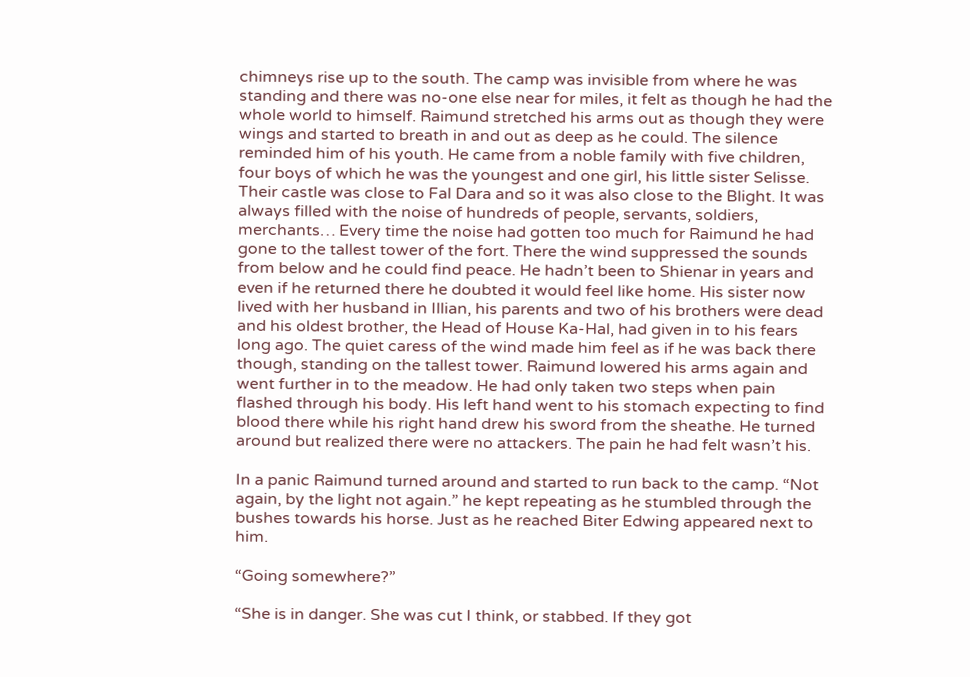chimneys rise up to the south. The camp was invisible from where he was standing and there was no-one else near for miles, it felt as though he had the whole world to himself. Raimund stretched his arms out as though they were wings and started to breath in and out as deep as he could. The silence reminded him of his youth. He came from a noble family with five children, four boys of which he was the youngest and one girl, his little sister Selisse. Their castle was close to Fal Dara and so it was also close to the Blight. It was always filled with the noise of hundreds of people, servants, soldiers, merchants… Every time the noise had gotten too much for Raimund he had gone to the tallest tower of the fort. There the wind suppressed the sounds from below and he could find peace. He hadn’t been to Shienar in years and even if he returned there he doubted it would feel like home. His sister now lived with her husband in Illian, his parents and two of his brothers were dead and his oldest brother, the Head of House Ka-Hal, had given in to his fears long ago. The quiet caress of the wind made him feel as if he was back there though, standing on the tallest tower. Raimund lowered his arms again and went further in to the meadow. He had only taken two steps when pain flashed through his body. His left hand went to his stomach expecting to find blood there while his right hand drew his sword from the sheathe. He turned around but realized there were no attackers. The pain he had felt wasn’t his.

In a panic Raimund turned around and started to run back to the camp. “Not again, by the light not again.” he kept repeating as he stumbled through the bushes towards his horse. Just as he reached Biter Edwing appeared next to him.

“Going somewhere?”

“She is in danger. She was cut I think, or stabbed. If they got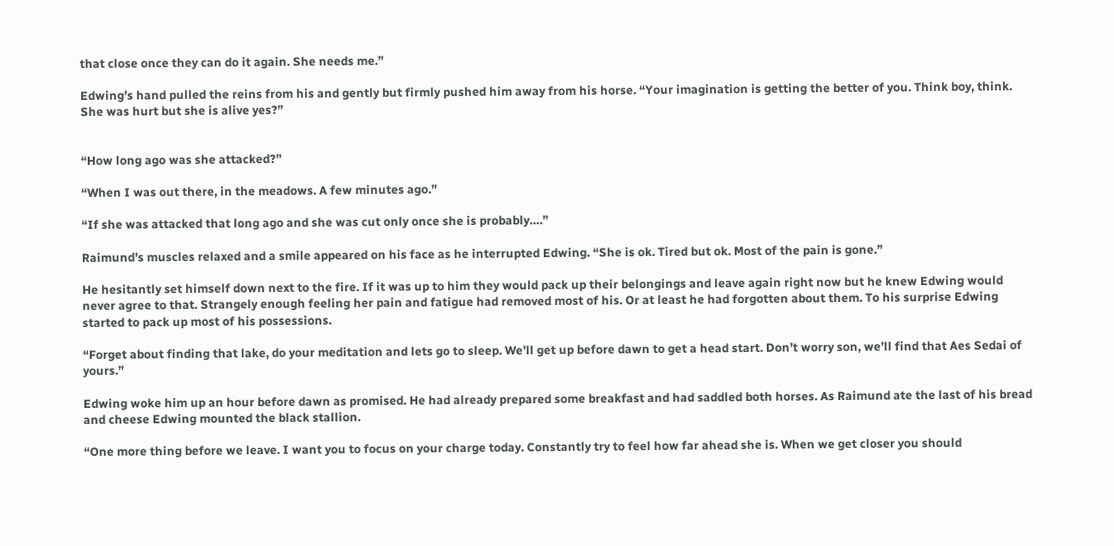that close once they can do it again. She needs me.”

Edwing’s hand pulled the reins from his and gently but firmly pushed him away from his horse. “Your imagination is getting the better of you. Think boy, think. She was hurt but she is alive yes?”


“How long ago was she attacked?”

“When I was out there, in the meadows. A few minutes ago.”

“If she was attacked that long ago and she was cut only once she is probably….”

Raimund’s muscles relaxed and a smile appeared on his face as he interrupted Edwing. “She is ok. Tired but ok. Most of the pain is gone.”

He hesitantly set himself down next to the fire. If it was up to him they would pack up their belongings and leave again right now but he knew Edwing would never agree to that. Strangely enough feeling her pain and fatigue had removed most of his. Or at least he had forgotten about them. To his surprise Edwing started to pack up most of his possessions.

“Forget about finding that lake, do your meditation and lets go to sleep. We’ll get up before dawn to get a head start. Don’t worry son, we’ll find that Aes Sedai of yours.”

Edwing woke him up an hour before dawn as promised. He had already prepared some breakfast and had saddled both horses. As Raimund ate the last of his bread and cheese Edwing mounted the black stallion.

“One more thing before we leave. I want you to focus on your charge today. Constantly try to feel how far ahead she is. When we get closer you should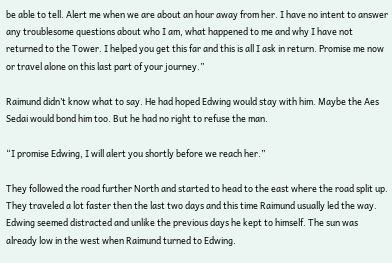be able to tell. Alert me when we are about an hour away from her. I have no intent to answer any troublesome questions about who I am, what happened to me and why I have not returned to the Tower. I helped you get this far and this is all I ask in return. Promise me now or travel alone on this last part of your journey.”

Raimund didn’t know what to say. He had hoped Edwing would stay with him. Maybe the Aes Sedai would bond him too. But he had no right to refuse the man.

“I promise Edwing, I will alert you shortly before we reach her.”

They followed the road further North and started to head to the east where the road split up. They traveled a lot faster then the last two days and this time Raimund usually led the way. Edwing seemed distracted and unlike the previous days he kept to himself. The sun was already low in the west when Raimund turned to Edwing.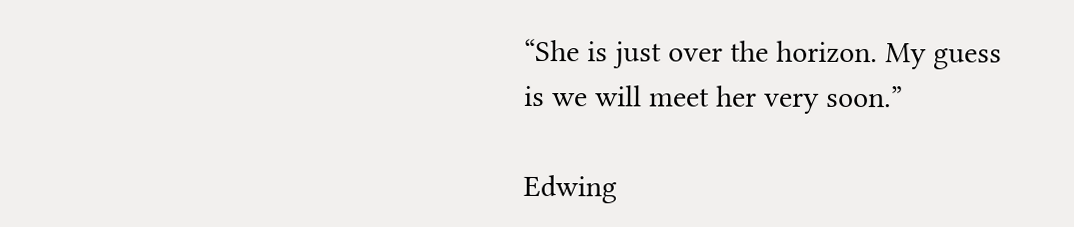“She is just over the horizon. My guess is we will meet her very soon.”

Edwing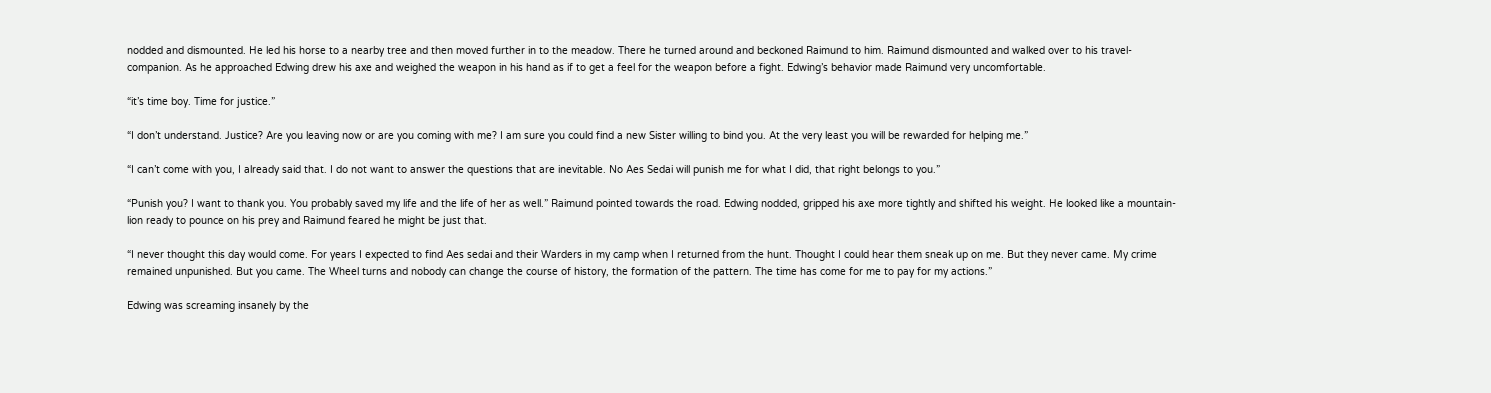nodded and dismounted. He led his horse to a nearby tree and then moved further in to the meadow. There he turned around and beckoned Raimund to him. Raimund dismounted and walked over to his travel-companion. As he approached Edwing drew his axe and weighed the weapon in his hand as if to get a feel for the weapon before a fight. Edwing’s behavior made Raimund very uncomfortable.

“it’s time boy. Time for justice.”

“I don’t understand. Justice? Are you leaving now or are you coming with me? I am sure you could find a new Sister willing to bind you. At the very least you will be rewarded for helping me.”

“I can’t come with you, I already said that. I do not want to answer the questions that are inevitable. No Aes Sedai will punish me for what I did, that right belongs to you.”

“Punish you? I want to thank you. You probably saved my life and the life of her as well.” Raimund pointed towards the road. Edwing nodded, gripped his axe more tightly and shifted his weight. He looked like a mountain-lion ready to pounce on his prey and Raimund feared he might be just that.

“I never thought this day would come. For years I expected to find Aes sedai and their Warders in my camp when I returned from the hunt. Thought I could hear them sneak up on me. But they never came. My crime remained unpunished. But you came. The Wheel turns and nobody can change the course of history, the formation of the pattern. The time has come for me to pay for my actions.”

Edwing was screaming insanely by the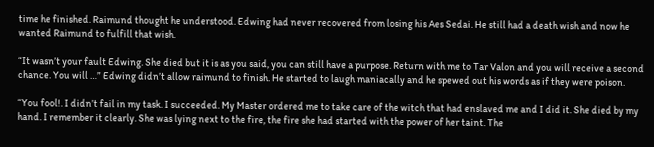time he finished. Raimund thought he understood. Edwing had never recovered from losing his Aes Sedai. He still had a death wish and now he wanted Raimund to fulfill that wish.

“It wasn’t your fault Edwing. She died but it is as you said, you can still have a purpose. Return with me to Tar Valon and you will receive a second chance. You will …” Edwing didn’t allow raimund to finish. He started to laugh maniacally and he spewed out his words as if they were poison.

“You fool!. I didn’t fail in my task. I succeeded. My Master ordered me to take care of the witch that had enslaved me and I did it. She died by my hand. I remember it clearly. She was lying next to the fire, the fire she had started with the power of her taint. The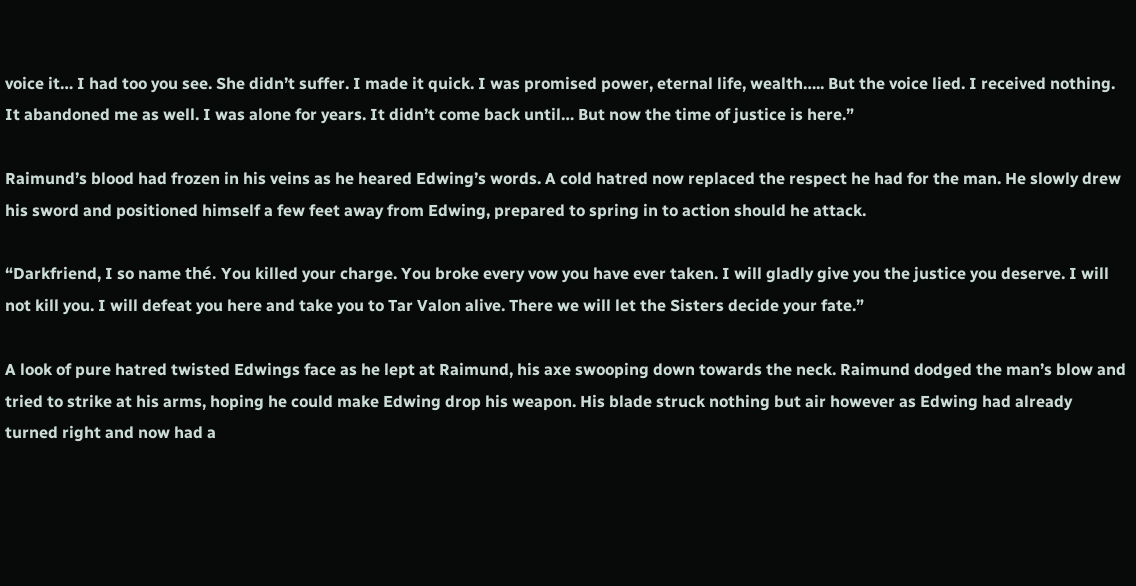voice it… I had too you see. She didn’t suffer. I made it quick. I was promised power, eternal life, wealth….. But the voice lied. I received nothing. It abandoned me as well. I was alone for years. It didn’t come back until… But now the time of justice is here.”

Raimund’s blood had frozen in his veins as he heared Edwing’s words. A cold hatred now replaced the respect he had for the man. He slowly drew his sword and positioned himself a few feet away from Edwing, prepared to spring in to action should he attack.

“Darkfriend, I so name thé. You killed your charge. You broke every vow you have ever taken. I will gladly give you the justice you deserve. I will not kill you. I will defeat you here and take you to Tar Valon alive. There we will let the Sisters decide your fate.”

A look of pure hatred twisted Edwings face as he lept at Raimund, his axe swooping down towards the neck. Raimund dodged the man’s blow and tried to strike at his arms, hoping he could make Edwing drop his weapon. His blade struck nothing but air however as Edwing had already turned right and now had a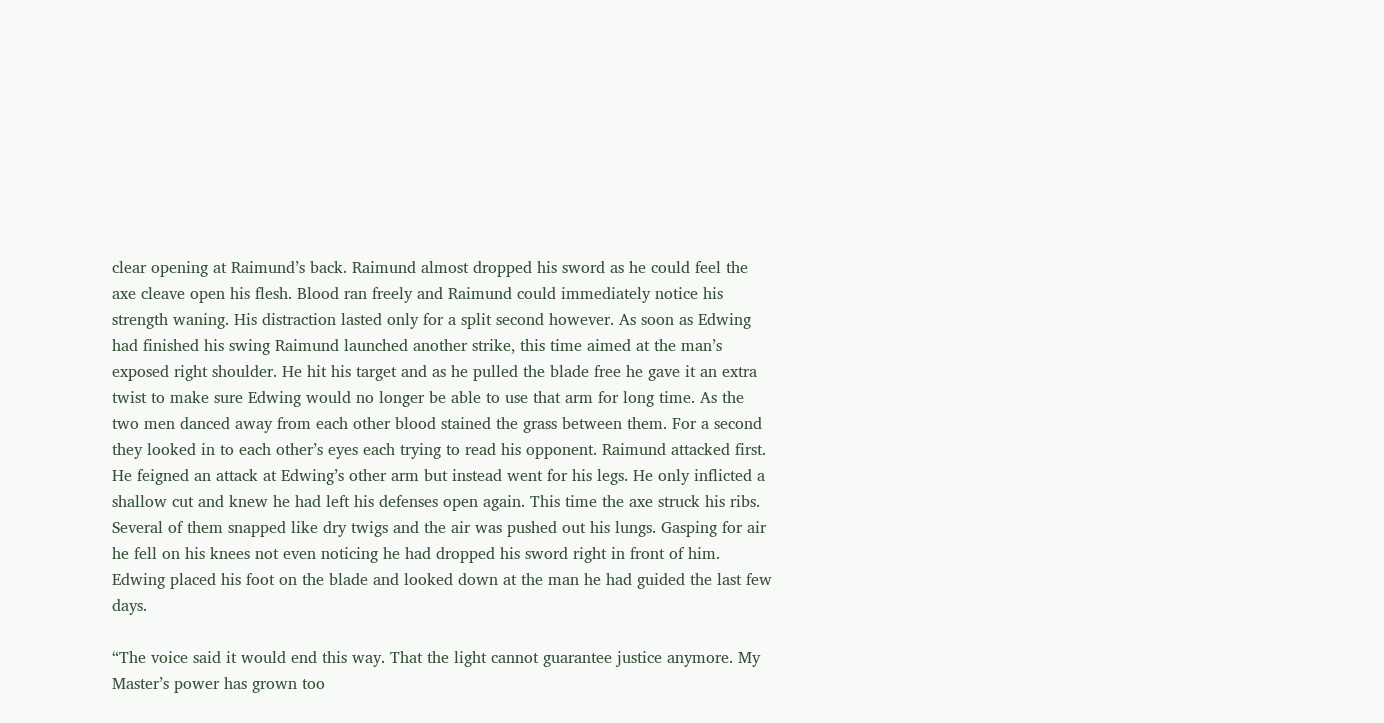clear opening at Raimund’s back. Raimund almost dropped his sword as he could feel the axe cleave open his flesh. Blood ran freely and Raimund could immediately notice his strength waning. His distraction lasted only for a split second however. As soon as Edwing had finished his swing Raimund launched another strike, this time aimed at the man’s exposed right shoulder. He hit his target and as he pulled the blade free he gave it an extra twist to make sure Edwing would no longer be able to use that arm for long time. As the two men danced away from each other blood stained the grass between them. For a second they looked in to each other’s eyes each trying to read his opponent. Raimund attacked first. He feigned an attack at Edwing’s other arm but instead went for his legs. He only inflicted a shallow cut and knew he had left his defenses open again. This time the axe struck his ribs. Several of them snapped like dry twigs and the air was pushed out his lungs. Gasping for air he fell on his knees not even noticing he had dropped his sword right in front of him. Edwing placed his foot on the blade and looked down at the man he had guided the last few days.

“The voice said it would end this way. That the light cannot guarantee justice anymore. My Master’s power has grown too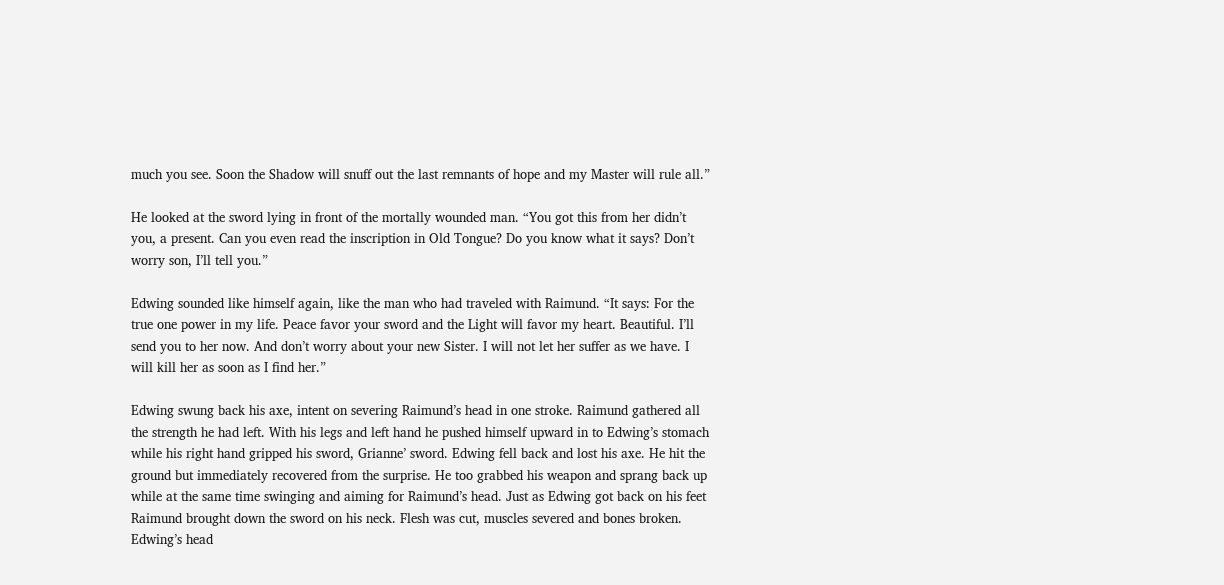much you see. Soon the Shadow will snuff out the last remnants of hope and my Master will rule all.”

He looked at the sword lying in front of the mortally wounded man. “You got this from her didn’t you, a present. Can you even read the inscription in Old Tongue? Do you know what it says? Don’t worry son, I’ll tell you.”

Edwing sounded like himself again, like the man who had traveled with Raimund. “It says: For the true one power in my life. Peace favor your sword and the Light will favor my heart. Beautiful. I’ll send you to her now. And don’t worry about your new Sister. I will not let her suffer as we have. I will kill her as soon as I find her.”

Edwing swung back his axe, intent on severing Raimund’s head in one stroke. Raimund gathered all the strength he had left. With his legs and left hand he pushed himself upward in to Edwing’s stomach while his right hand gripped his sword, Grianne’ sword. Edwing fell back and lost his axe. He hit the ground but immediately recovered from the surprise. He too grabbed his weapon and sprang back up while at the same time swinging and aiming for Raimund’s head. Just as Edwing got back on his feet Raimund brought down the sword on his neck. Flesh was cut, muscles severed and bones broken. Edwing’s head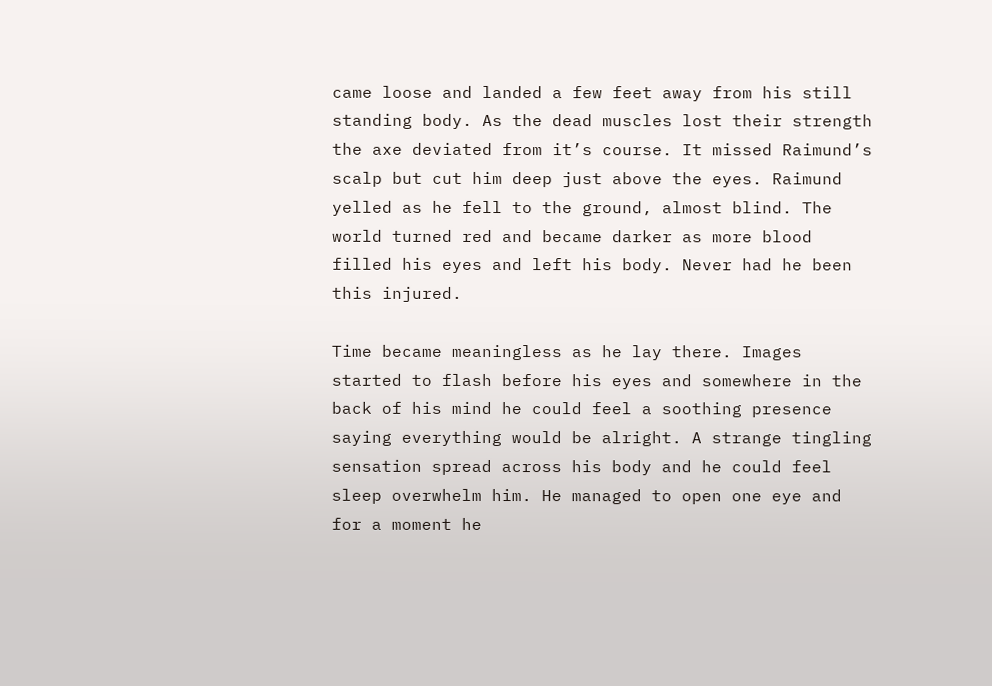came loose and landed a few feet away from his still standing body. As the dead muscles lost their strength the axe deviated from it’s course. It missed Raimund’s scalp but cut him deep just above the eyes. Raimund yelled as he fell to the ground, almost blind. The world turned red and became darker as more blood filled his eyes and left his body. Never had he been this injured.

Time became meaningless as he lay there. Images started to flash before his eyes and somewhere in the back of his mind he could feel a soothing presence saying everything would be alright. A strange tingling sensation spread across his body and he could feel sleep overwhelm him. He managed to open one eye and for a moment he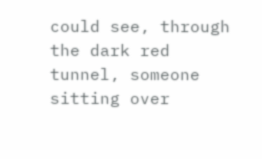could see, through the dark red tunnel, someone sitting over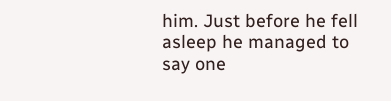him. Just before he fell asleep he managed to say one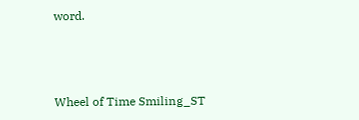word.



Wheel of Time Smiling_ST